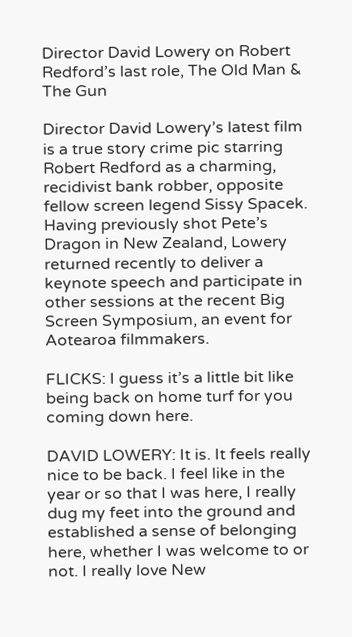Director David Lowery on Robert Redford’s last role, The Old Man & The Gun

Director David Lowery’s latest film is a true story crime pic starring Robert Redford as a charming, recidivist bank robber, opposite fellow screen legend Sissy Spacek. Having previously shot Pete’s Dragon in New Zealand, Lowery returned recently to deliver a keynote speech and participate in other sessions at the recent Big Screen Symposium, an event for Aotearoa filmmakers.

FLICKS: I guess it’s a little bit like being back on home turf for you coming down here.

DAVID LOWERY: It is. It feels really nice to be back. I feel like in the year or so that I was here, I really dug my feet into the ground and established a sense of belonging here, whether I was welcome to or not. I really love New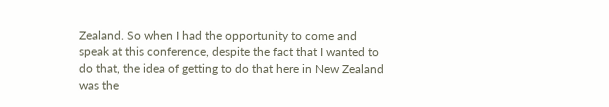Zealand. So when I had the opportunity to come and speak at this conference, despite the fact that I wanted to do that, the idea of getting to do that here in New Zealand was the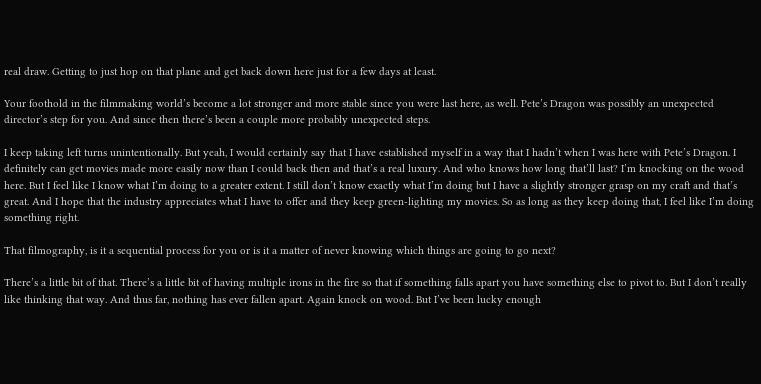real draw. Getting to just hop on that plane and get back down here just for a few days at least.

Your foothold in the filmmaking world’s become a lot stronger and more stable since you were last here, as well. Pete’s Dragon was possibly an unexpected director’s step for you. And since then there’s been a couple more probably unexpected steps.

I keep taking left turns unintentionally. But yeah, I would certainly say that I have established myself in a way that I hadn’t when I was here with Pete’s Dragon. I definitely can get movies made more easily now than I could back then and that’s a real luxury. And who knows how long that’ll last? I’m knocking on the wood here. But I feel like I know what I’m doing to a greater extent. I still don’t know exactly what I’m doing but I have a slightly stronger grasp on my craft and that’s great. And I hope that the industry appreciates what I have to offer and they keep green-lighting my movies. So as long as they keep doing that, I feel like I’m doing something right.

That filmography, is it a sequential process for you or is it a matter of never knowing which things are going to go next?

There’s a little bit of that. There’s a little bit of having multiple irons in the fire so that if something falls apart you have something else to pivot to. But I don’t really like thinking that way. And thus far, nothing has ever fallen apart. Again knock on wood. But I’ve been lucky enough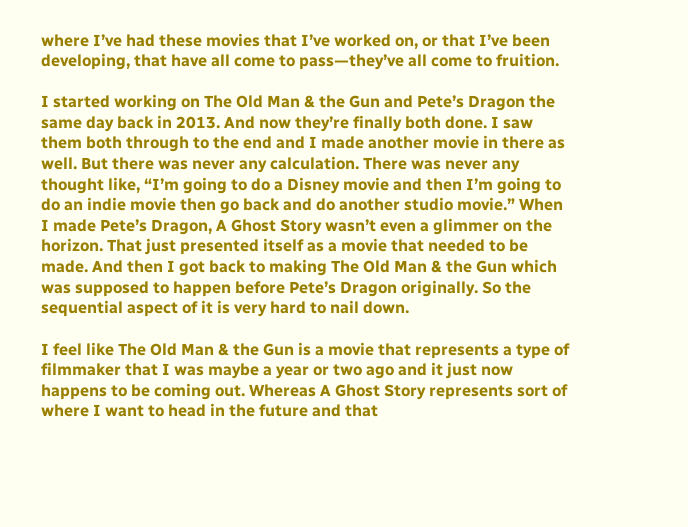where I’ve had these movies that I’ve worked on, or that I’ve been developing, that have all come to pass—they’ve all come to fruition.

I started working on The Old Man & the Gun and Pete’s Dragon the same day back in 2013. And now they’re finally both done. I saw them both through to the end and I made another movie in there as well. But there was never any calculation. There was never any thought like, “I’m going to do a Disney movie and then I’m going to do an indie movie then go back and do another studio movie.” When I made Pete’s Dragon, A Ghost Story wasn’t even a glimmer on the horizon. That just presented itself as a movie that needed to be made. And then I got back to making The Old Man & the Gun which was supposed to happen before Pete’s Dragon originally. So the sequential aspect of it is very hard to nail down.

I feel like The Old Man & the Gun is a movie that represents a type of filmmaker that I was maybe a year or two ago and it just now happens to be coming out. Whereas A Ghost Story represents sort of where I want to head in the future and that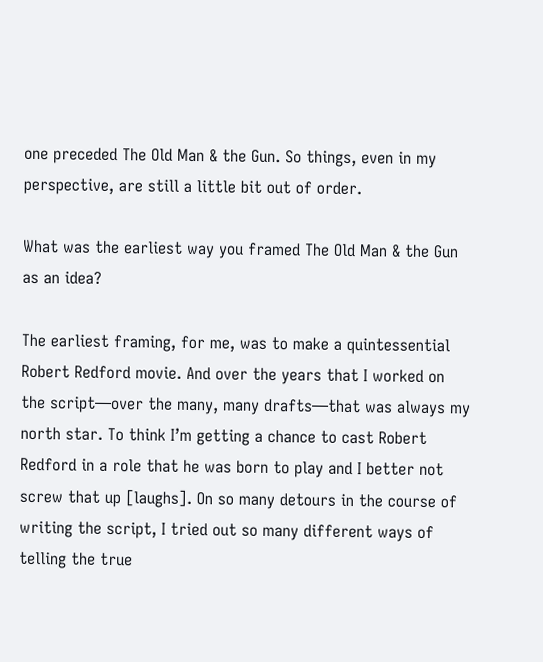one preceded The Old Man & the Gun. So things, even in my perspective, are still a little bit out of order.

What was the earliest way you framed The Old Man & the Gun as an idea?

The earliest framing, for me, was to make a quintessential Robert Redford movie. And over the years that I worked on the script—over the many, many drafts—that was always my north star. To think I’m getting a chance to cast Robert Redford in a role that he was born to play and I better not screw that up [laughs]. On so many detours in the course of writing the script, I tried out so many different ways of telling the true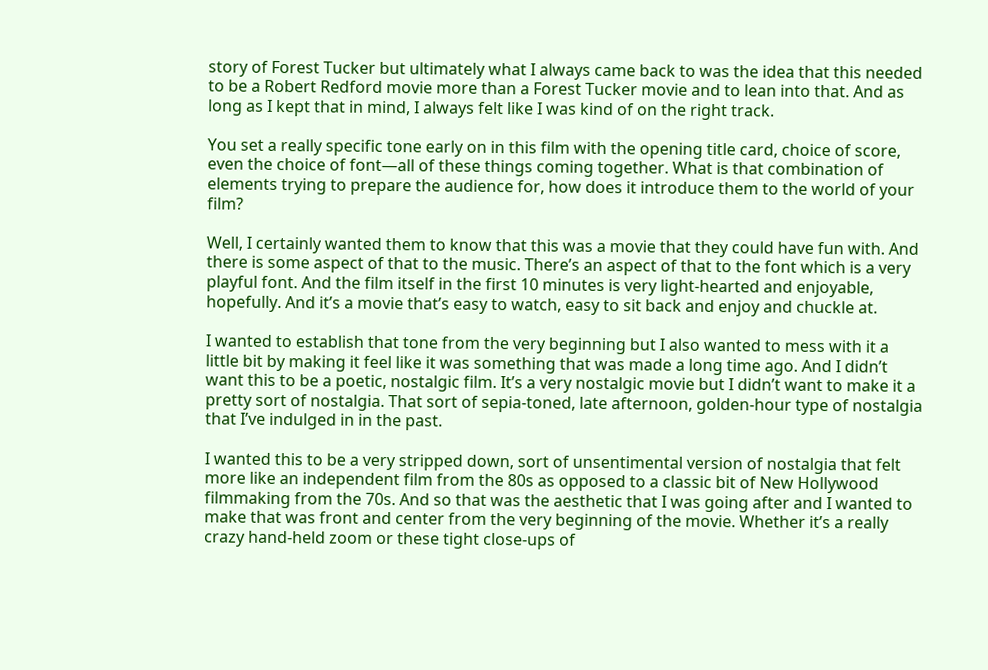story of Forest Tucker but ultimately what I always came back to was the idea that this needed to be a Robert Redford movie more than a Forest Tucker movie and to lean into that. And as long as I kept that in mind, I always felt like I was kind of on the right track.

You set a really specific tone early on in this film with the opening title card, choice of score, even the choice of font—all of these things coming together. What is that combination of elements trying to prepare the audience for, how does it introduce them to the world of your film?

Well, I certainly wanted them to know that this was a movie that they could have fun with. And there is some aspect of that to the music. There’s an aspect of that to the font which is a very playful font. And the film itself in the first 10 minutes is very light-hearted and enjoyable, hopefully. And it’s a movie that’s easy to watch, easy to sit back and enjoy and chuckle at.

I wanted to establish that tone from the very beginning but I also wanted to mess with it a little bit by making it feel like it was something that was made a long time ago. And I didn’t want this to be a poetic, nostalgic film. It’s a very nostalgic movie but I didn’t want to make it a pretty sort of nostalgia. That sort of sepia-toned, late afternoon, golden-hour type of nostalgia that I’ve indulged in in the past.

I wanted this to be a very stripped down, sort of unsentimental version of nostalgia that felt more like an independent film from the 80s as opposed to a classic bit of New Hollywood filmmaking from the 70s. And so that was the aesthetic that I was going after and I wanted to make that was front and center from the very beginning of the movie. Whether it’s a really crazy hand-held zoom or these tight close-ups of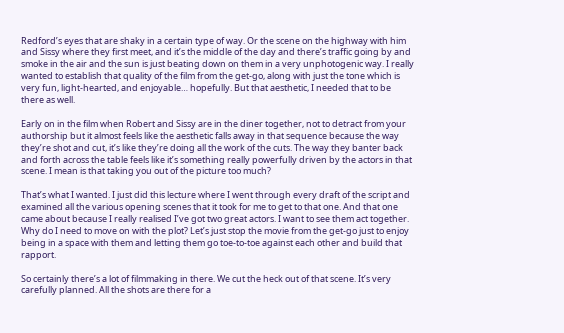Redford’s eyes that are shaky in a certain type of way. Or the scene on the highway with him and Sissy where they first meet, and it’s the middle of the day and there’s traffic going by and smoke in the air and the sun is just beating down on them in a very unphotogenic way. I really wanted to establish that quality of the film from the get-go, along with just the tone which is very fun, light-hearted, and enjoyable… hopefully. But that aesthetic, I needed that to be there as well.

Early on in the film when Robert and Sissy are in the diner together, not to detract from your authorship but it almost feels like the aesthetic falls away in that sequence because the way they’re shot and cut, it’s like they’re doing all the work of the cuts. The way they banter back and forth across the table feels like it’s something really powerfully driven by the actors in that scene. I mean is that taking you out of the picture too much?

That’s what I wanted. I just did this lecture where I went through every draft of the script and examined all the various opening scenes that it took for me to get to that one. And that one came about because I really realised I’ve got two great actors. I want to see them act together. Why do I need to move on with the plot? Let’s just stop the movie from the get-go just to enjoy being in a space with them and letting them go toe-to-toe against each other and build that rapport.

So certainly there’s a lot of filmmaking in there. We cut the heck out of that scene. It’s very carefully planned. All the shots are there for a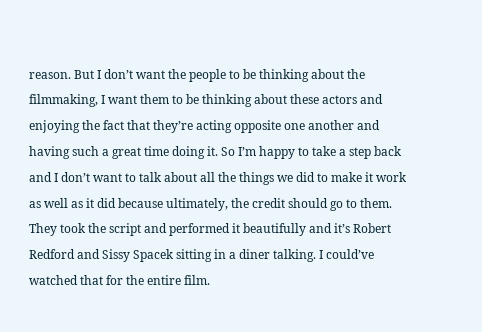reason. But I don’t want the people to be thinking about the filmmaking, I want them to be thinking about these actors and enjoying the fact that they’re acting opposite one another and having such a great time doing it. So I’m happy to take a step back and I don’t want to talk about all the things we did to make it work as well as it did because ultimately, the credit should go to them. They took the script and performed it beautifully and it’s Robert Redford and Sissy Spacek sitting in a diner talking. I could’ve watched that for the entire film.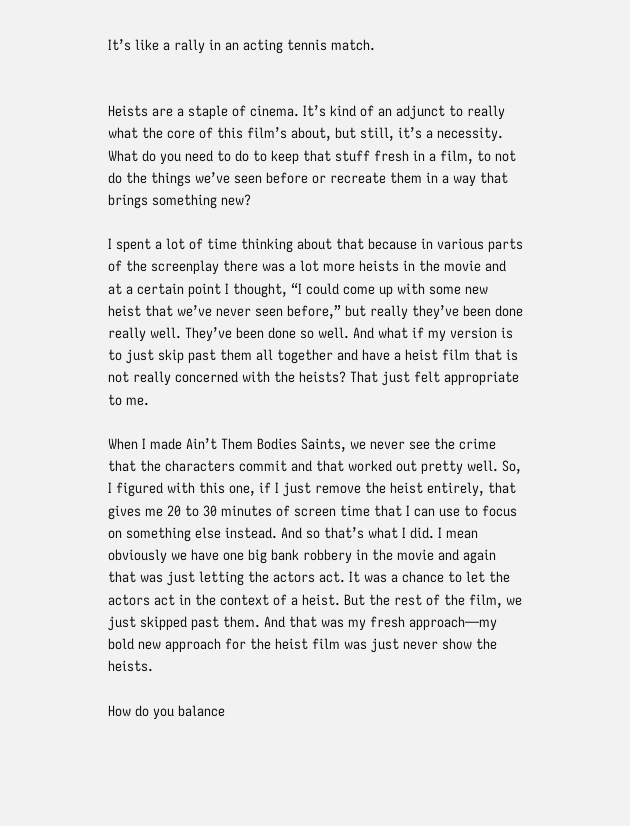It’s like a rally in an acting tennis match.


Heists are a staple of cinema. It’s kind of an adjunct to really what the core of this film’s about, but still, it’s a necessity. What do you need to do to keep that stuff fresh in a film, to not do the things we’ve seen before or recreate them in a way that brings something new?

I spent a lot of time thinking about that because in various parts of the screenplay there was a lot more heists in the movie and at a certain point I thought, “I could come up with some new heist that we’ve never seen before,” but really they’ve been done really well. They’ve been done so well. And what if my version is to just skip past them all together and have a heist film that is not really concerned with the heists? That just felt appropriate to me.

When I made Ain’t Them Bodies Saints, we never see the crime that the characters commit and that worked out pretty well. So, I figured with this one, if I just remove the heist entirely, that gives me 20 to 30 minutes of screen time that I can use to focus on something else instead. And so that’s what I did. I mean obviously we have one big bank robbery in the movie and again that was just letting the actors act. It was a chance to let the actors act in the context of a heist. But the rest of the film, we just skipped past them. And that was my fresh approach—my bold new approach for the heist film was just never show the heists.

How do you balance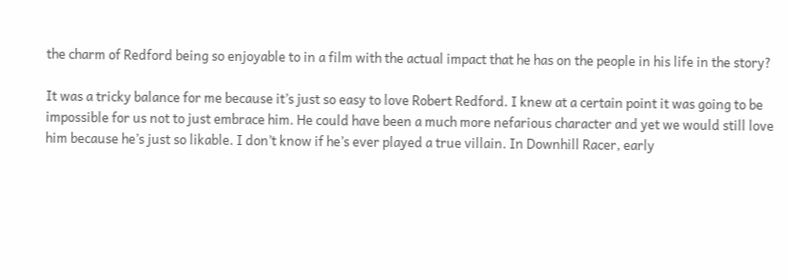the charm of Redford being so enjoyable to in a film with the actual impact that he has on the people in his life in the story?

It was a tricky balance for me because it’s just so easy to love Robert Redford. I knew at a certain point it was going to be impossible for us not to just embrace him. He could have been a much more nefarious character and yet we would still love him because he’s just so likable. I don’t know if he’s ever played a true villain. In Downhill Racer, early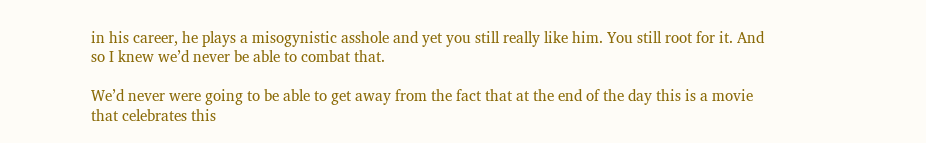in his career, he plays a misogynistic asshole and yet you still really like him. You still root for it. And so I knew we’d never be able to combat that.

We’d never were going to be able to get away from the fact that at the end of the day this is a movie that celebrates this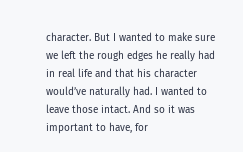character. But I wanted to make sure we left the rough edges he really had in real life and that his character would’ve naturally had. I wanted to leave those intact. And so it was important to have, for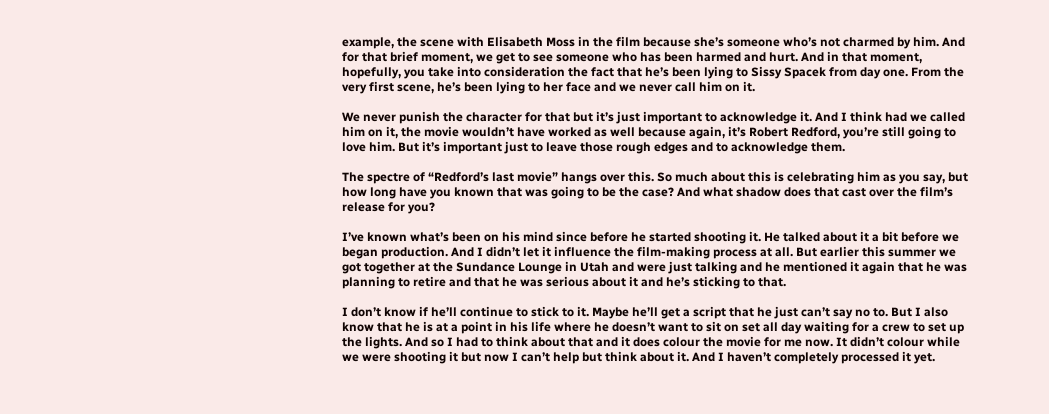example, the scene with Elisabeth Moss in the film because she’s someone who’s not charmed by him. And for that brief moment, we get to see someone who has been harmed and hurt. And in that moment, hopefully, you take into consideration the fact that he’s been lying to Sissy Spacek from day one. From the very first scene, he’s been lying to her face and we never call him on it.

We never punish the character for that but it’s just important to acknowledge it. And I think had we called him on it, the movie wouldn’t have worked as well because again, it’s Robert Redford, you’re still going to love him. But it’s important just to leave those rough edges and to acknowledge them.

The spectre of “Redford’s last movie” hangs over this. So much about this is celebrating him as you say, but how long have you known that was going to be the case? And what shadow does that cast over the film’s release for you?

I’ve known what’s been on his mind since before he started shooting it. He talked about it a bit before we began production. And I didn’t let it influence the film-making process at all. But earlier this summer we got together at the Sundance Lounge in Utah and were just talking and he mentioned it again that he was planning to retire and that he was serious about it and he’s sticking to that.

I don’t know if he’ll continue to stick to it. Maybe he’ll get a script that he just can’t say no to. But I also know that he is at a point in his life where he doesn’t want to sit on set all day waiting for a crew to set up the lights. And so I had to think about that and it does colour the movie for me now. It didn’t colour while we were shooting it but now I can’t help but think about it. And I haven’t completely processed it yet.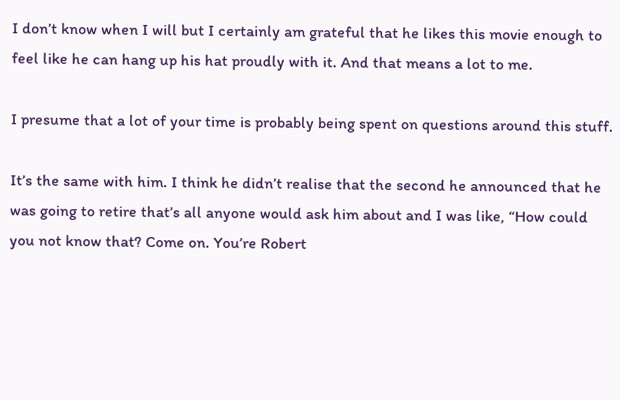I don’t know when I will but I certainly am grateful that he likes this movie enough to feel like he can hang up his hat proudly with it. And that means a lot to me.

I presume that a lot of your time is probably being spent on questions around this stuff.

It’s the same with him. I think he didn’t realise that the second he announced that he was going to retire that’s all anyone would ask him about and I was like, “How could you not know that? Come on. You’re Robert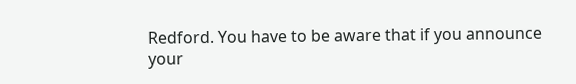Redford. You have to be aware that if you announce your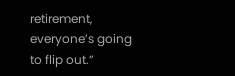retirement, everyone’s going to flip out.”